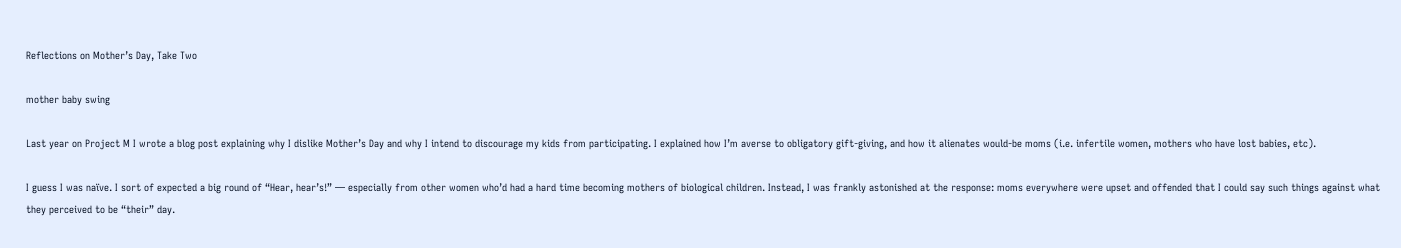Reflections on Mother’s Day, Take Two

mother baby swing

Last year on Project M I wrote a blog post explaining why I dislike Mother’s Day and why I intend to discourage my kids from participating. I explained how I’m averse to obligatory gift-giving, and how it alienates would-be moms (i.e. infertile women, mothers who have lost babies, etc).

I guess I was naïve. I sort of expected a big round of “Hear, hear’s!” — especially from other women who’d had a hard time becoming mothers of biological children. Instead, I was frankly astonished at the response: moms everywhere were upset and offended that I could say such things against what they perceived to be “their” day.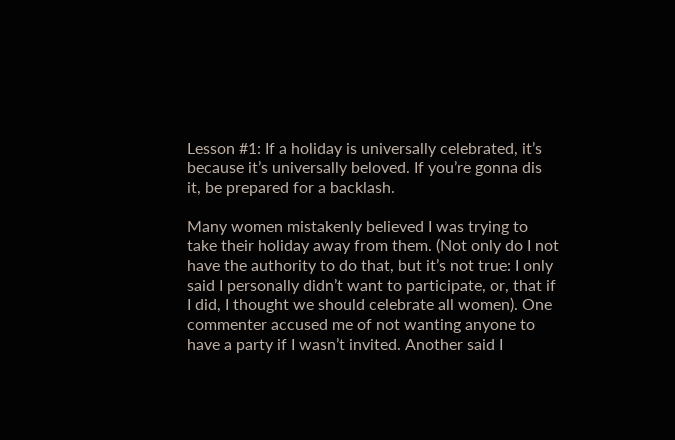Lesson #1: If a holiday is universally celebrated, it’s because it’s universally beloved. If you’re gonna dis it, be prepared for a backlash.

Many women mistakenly believed I was trying to take their holiday away from them. (Not only do I not have the authority to do that, but it’s not true: I only said I personally didn’t want to participate, or, that if I did, I thought we should celebrate all women). One commenter accused me of not wanting anyone to have a party if I wasn’t invited. Another said I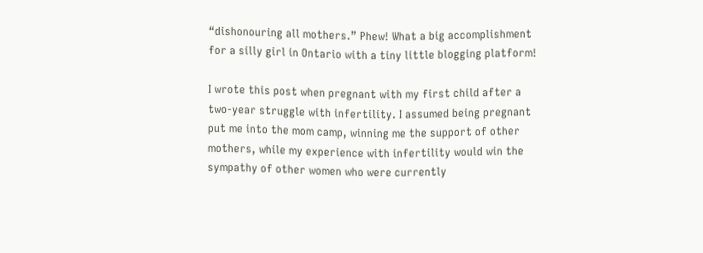“dishonouring all mothers.” Phew! What a big accomplishment for a silly girl in Ontario with a tiny little blogging platform!

I wrote this post when pregnant with my first child after a two-year struggle with infertility. I assumed being pregnant put me into the mom camp, winning me the support of other mothers, while my experience with infertility would win the sympathy of other women who were currently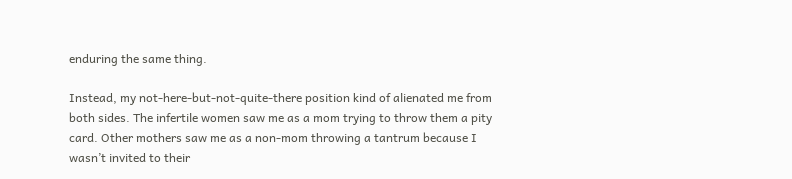enduring the same thing.

Instead, my not-here-but-not-quite-there position kind of alienated me from both sides. The infertile women saw me as a mom trying to throw them a pity card. Other mothers saw me as a non-mom throwing a tantrum because I wasn’t invited to their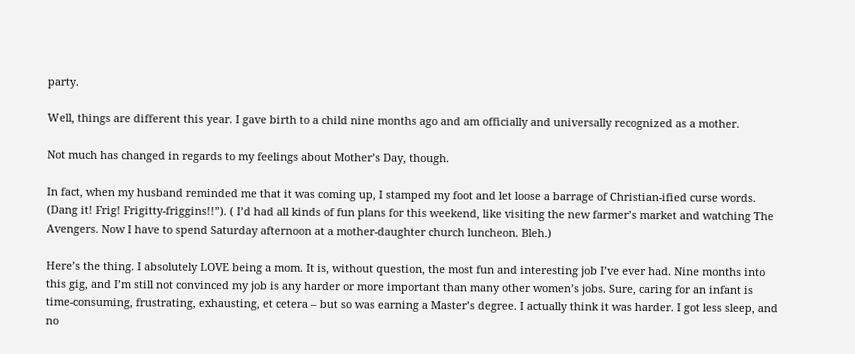party.

Well, things are different this year. I gave birth to a child nine months ago and am officially and universally recognized as a mother.

Not much has changed in regards to my feelings about Mother’s Day, though.

In fact, when my husband reminded me that it was coming up, I stamped my foot and let loose a barrage of Christian-ified curse words. (Dang it! Frig! Frigitty-friggins!!”). ( I’d had all kinds of fun plans for this weekend, like visiting the new farmer’s market and watching The Avengers. Now I have to spend Saturday afternoon at a mother-daughter church luncheon. Bleh.)

Here’s the thing. I absolutely LOVE being a mom. It is, without question, the most fun and interesting job I’ve ever had. Nine months into this gig, and I’m still not convinced my job is any harder or more important than many other women’s jobs. Sure, caring for an infant is time-consuming, frustrating, exhausting, et cetera – but so was earning a Master’s degree. I actually think it was harder. I got less sleep, and no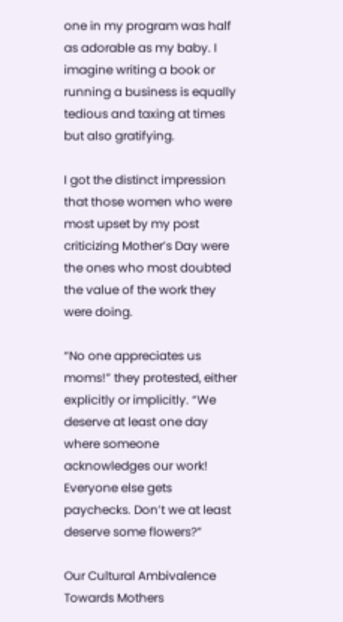one in my program was half as adorable as my baby. I imagine writing a book or running a business is equally tedious and taxing at times but also gratifying.

I got the distinct impression that those women who were most upset by my post criticizing Mother’s Day were the ones who most doubted the value of the work they were doing.

“No one appreciates us moms!” they protested, either explicitly or implicitly. “We deserve at least one day where someone acknowledges our work! Everyone else gets paychecks. Don’t we at least deserve some flowers?”

Our Cultural Ambivalence Towards Mothers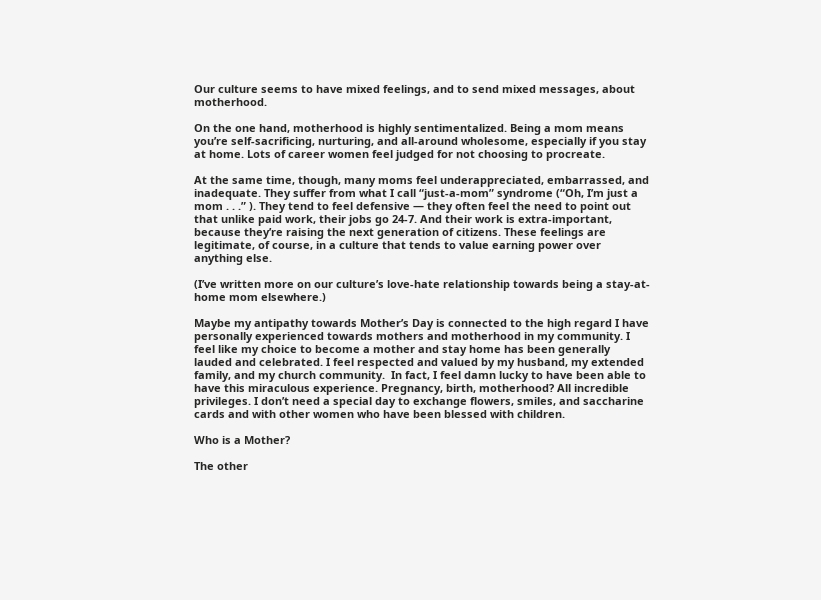Our culture seems to have mixed feelings, and to send mixed messages, about motherhood.

On the one hand, motherhood is highly sentimentalized. Being a mom means you’re self-sacrificing, nurturing, and all-around wholesome, especially if you stay at home. Lots of career women feel judged for not choosing to procreate.

At the same time, though, many moms feel underappreciated, embarrassed, and inadequate. They suffer from what I call “just-a-mom” syndrome (“Oh, I’m just a mom . . .” ). They tend to feel defensive — they often feel the need to point out that unlike paid work, their jobs go 24-7. And their work is extra-important, because they’re raising the next generation of citizens. These feelings are legitimate, of course, in a culture that tends to value earning power over anything else.

(I’ve written more on our culture’s love-hate relationship towards being a stay-at-home mom elsewhere.)

Maybe my antipathy towards Mother’s Day is connected to the high regard I have personally experienced towards mothers and motherhood in my community. I feel like my choice to become a mother and stay home has been generally lauded and celebrated. I feel respected and valued by my husband, my extended family, and my church community.  In fact, I feel damn lucky to have been able to have this miraculous experience. Pregnancy, birth, motherhood? All incredible privileges. I don’t need a special day to exchange flowers, smiles, and saccharine cards and with other women who have been blessed with children.

Who is a Mother?

The other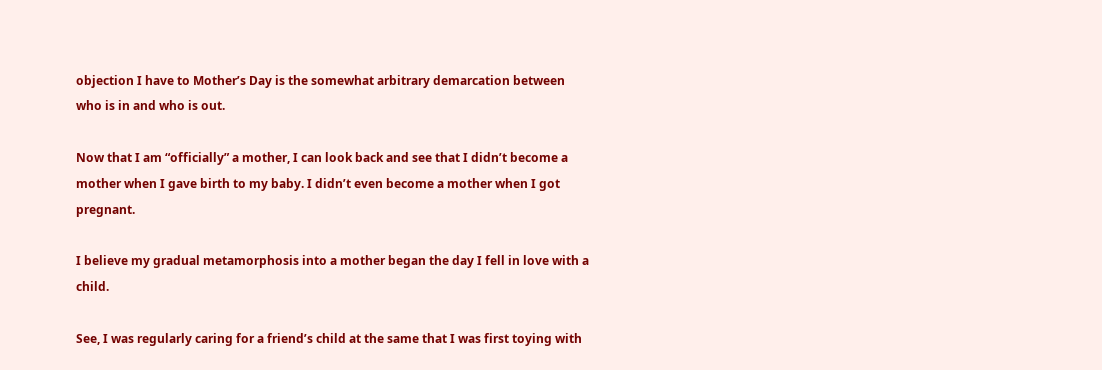objection I have to Mother’s Day is the somewhat arbitrary demarcation between who is in and who is out.

Now that I am “officially” a mother, I can look back and see that I didn’t become a mother when I gave birth to my baby. I didn’t even become a mother when I got pregnant.

I believe my gradual metamorphosis into a mother began the day I fell in love with a child.

See, I was regularly caring for a friend’s child at the same that I was first toying with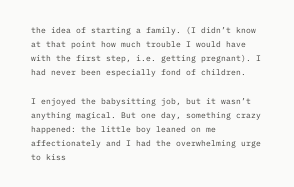the idea of starting a family. (I didn’t know at that point how much trouble I would have with the first step, i.e. getting pregnant). I had never been especially fond of children.

I enjoyed the babysitting job, but it wasn’t anything magical. But one day, something crazy happened: the little boy leaned on me affectionately and I had the overwhelming urge to kiss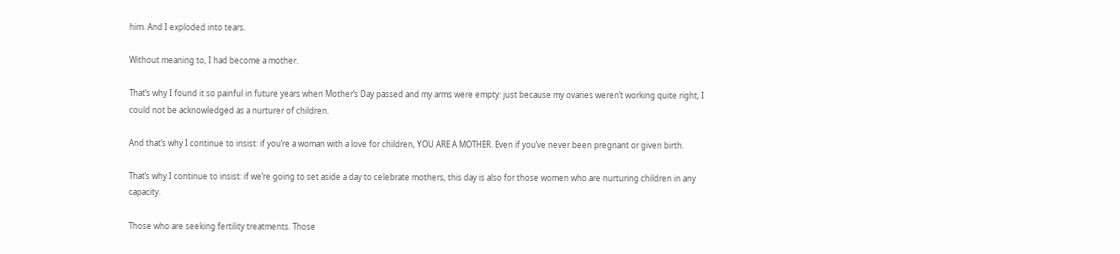him. And I exploded into tears.

Without meaning to, I had become a mother.

That’s why I found it so painful in future years when Mother’s Day passed and my arms were empty: just because my ovaries weren’t working quite right, I could not be acknowledged as a nurturer of children.

And that’s why I continue to insist: if you’re a woman with a love for children, YOU ARE A MOTHER. Even if you’ve never been pregnant or given birth.

That’s why I continue to insist: if we’re going to set aside a day to celebrate mothers, this day is also for those women who are nurturing children in any capacity.

Those who are seeking fertility treatments. Those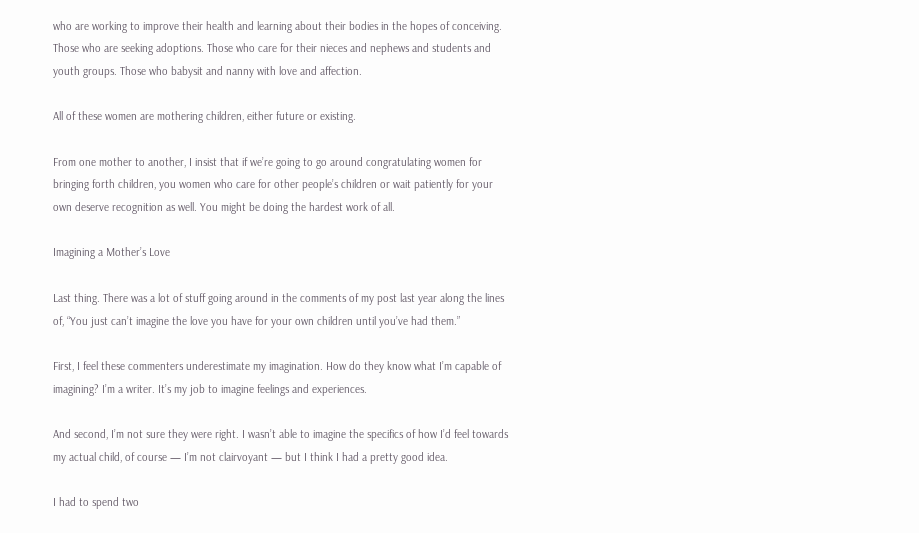who are working to improve their health and learning about their bodies in the hopes of conceiving. Those who are seeking adoptions. Those who care for their nieces and nephews and students and youth groups. Those who babysit and nanny with love and affection.

All of these women are mothering children, either future or existing.

From one mother to another, I insist that if we’re going to go around congratulating women for bringing forth children, you women who care for other people’s children or wait patiently for your own deserve recognition as well. You might be doing the hardest work of all.

Imagining a Mother’s Love

Last thing. There was a lot of stuff going around in the comments of my post last year along the lines of, “You just can’t imagine the love you have for your own children until you’ve had them.”

First, I feel these commenters underestimate my imagination. How do they know what I’m capable of imagining? I’m a writer. It’s my job to imagine feelings and experiences.

And second, I’m not sure they were right. I wasn’t able to imagine the specifics of how I’d feel towards my actual child, of course — I’m not clairvoyant — but I think I had a pretty good idea.

I had to spend two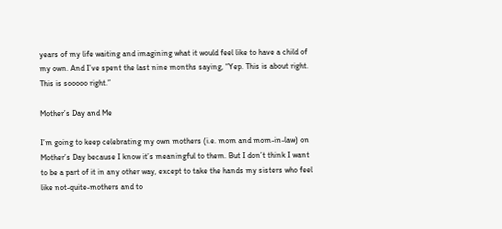years of my life waiting and imagining what it would feel like to have a child of my own. And I’ve spent the last nine months saying, “Yep. This is about right. This is sooooo right.”

Mother’s Day and Me

I’m going to keep celebrating my own mothers (i.e. mom and mom-in-law) on Mother’s Day because I know it’s meaningful to them. But I don’t think I want to be a part of it in any other way, except to take the hands my sisters who feel like not-quite-mothers and to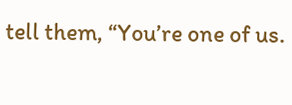tell them, “You’re one of us.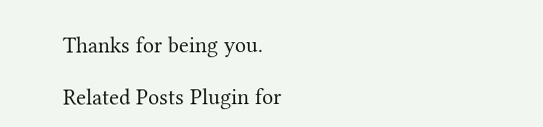Thanks for being you.

Related Posts Plugin for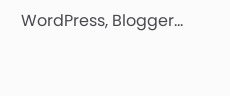WordPress, Blogger...